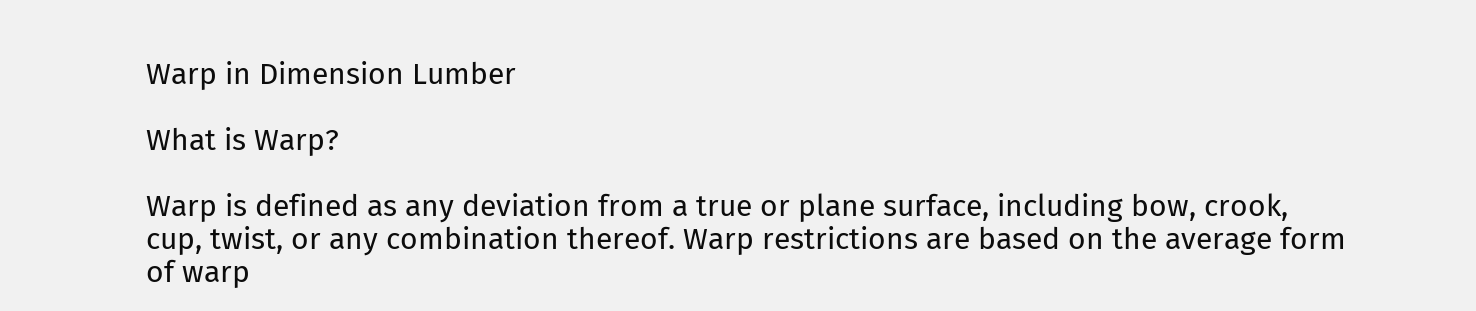Warp in Dimension Lumber

What is Warp?

Warp is defined as any deviation from a true or plane surface, including bow, crook, cup, twist, or any combination thereof. Warp restrictions are based on the average form of warp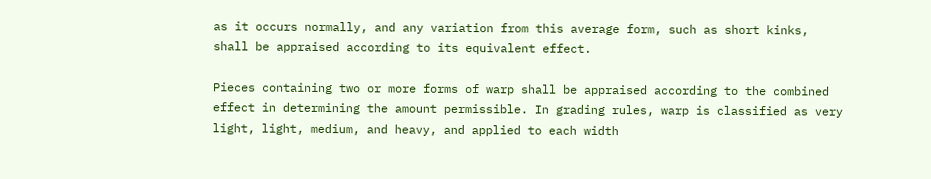as it occurs normally, and any variation from this average form, such as short kinks, shall be appraised according to its equivalent effect.

Pieces containing two or more forms of warp shall be appraised according to the combined effect in determining the amount permissible. In grading rules, warp is classified as very light, light, medium, and heavy, and applied to each width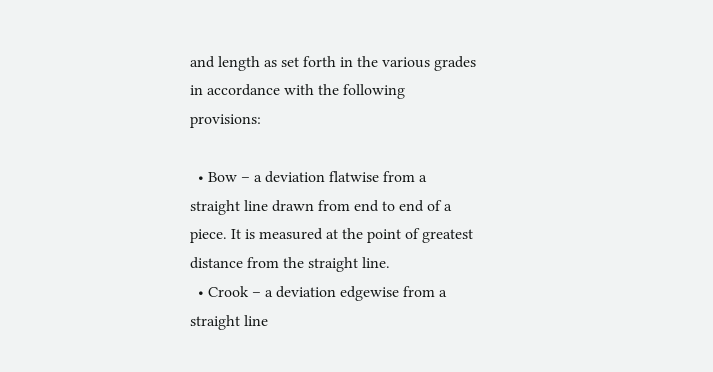and length as set forth in the various grades in accordance with the following provisions:

  • Bow – a deviation flatwise from a straight line drawn from end to end of a piece. It is measured at the point of greatest distance from the straight line.
  • Crook – a deviation edgewise from a straight line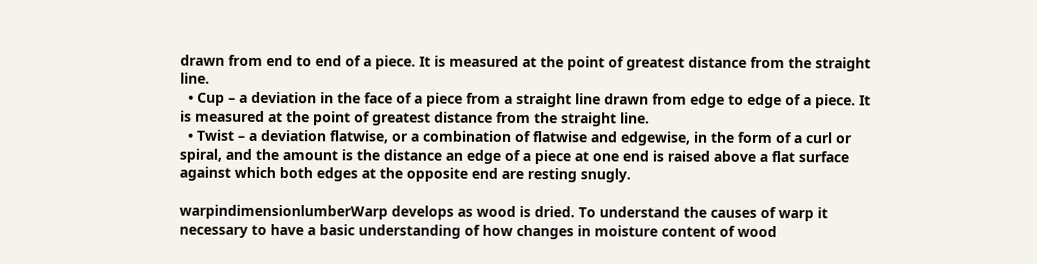drawn from end to end of a piece. It is measured at the point of greatest distance from the straight line.
  • Cup – a deviation in the face of a piece from a straight line drawn from edge to edge of a piece. It is measured at the point of greatest distance from the straight line.
  • Twist – a deviation flatwise, or a combination of flatwise and edgewise, in the form of a curl or spiral, and the amount is the distance an edge of a piece at one end is raised above a flat surface against which both edges at the opposite end are resting snugly.

warpindimensionlumberWarp develops as wood is dried. To understand the causes of warp it necessary to have a basic understanding of how changes in moisture content of wood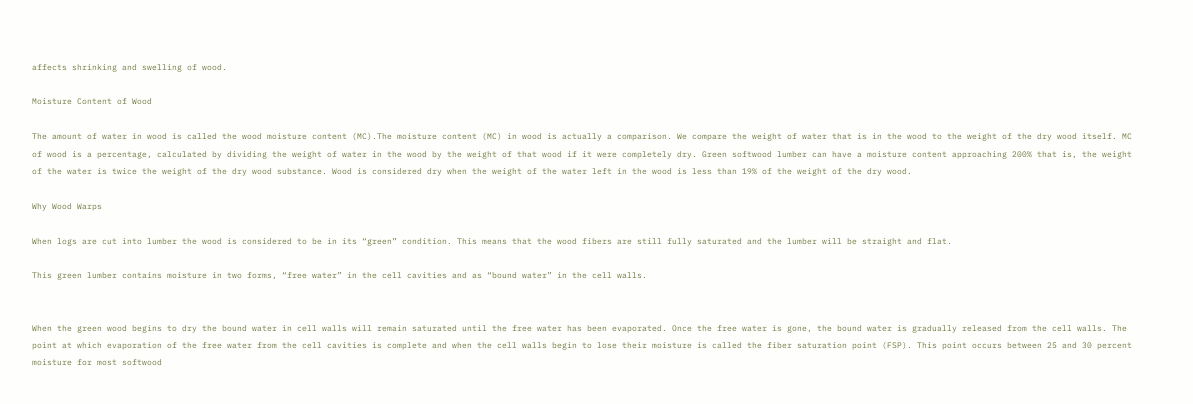affects shrinking and swelling of wood.

Moisture Content of Wood

The amount of water in wood is called the wood moisture content (MC).The moisture content (MC) in wood is actually a comparison. We compare the weight of water that is in the wood to the weight of the dry wood itself. MC of wood is a percentage, calculated by dividing the weight of water in the wood by the weight of that wood if it were completely dry. Green softwood lumber can have a moisture content approaching 200% that is, the weight of the water is twice the weight of the dry wood substance. Wood is considered dry when the weight of the water left in the wood is less than 19% of the weight of the dry wood.

Why Wood Warps

When logs are cut into lumber the wood is considered to be in its “green” condition. This means that the wood fibers are still fully saturated and the lumber will be straight and flat.

This green lumber contains moisture in two forms, “free water” in the cell cavities and as “bound water” in the cell walls.


When the green wood begins to dry the bound water in cell walls will remain saturated until the free water has been evaporated. Once the free water is gone, the bound water is gradually released from the cell walls. The point at which evaporation of the free water from the cell cavities is complete and when the cell walls begin to lose their moisture is called the fiber saturation point (FSP). This point occurs between 25 and 30 percent moisture for most softwood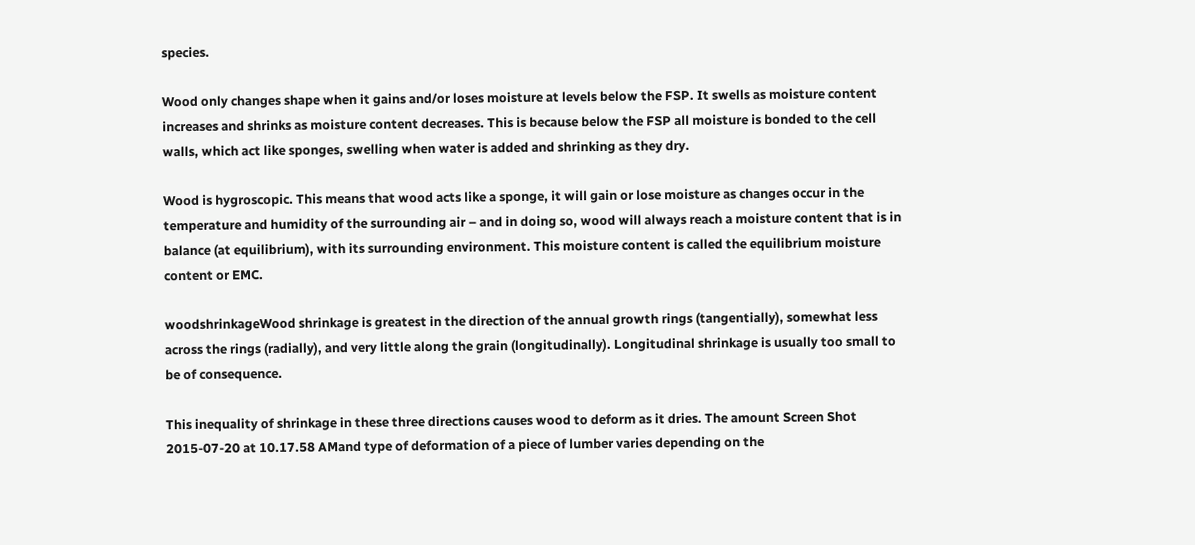species.

Wood only changes shape when it gains and/or loses moisture at levels below the FSP. It swells as moisture content increases and shrinks as moisture content decreases. This is because below the FSP all moisture is bonded to the cell walls, which act like sponges, swelling when water is added and shrinking as they dry.

Wood is hygroscopic. This means that wood acts like a sponge, it will gain or lose moisture as changes occur in the temperature and humidity of the surrounding air – and in doing so, wood will always reach a moisture content that is in balance (at equilibrium), with its surrounding environment. This moisture content is called the equilibrium moisture content or EMC.

woodshrinkageWood shrinkage is greatest in the direction of the annual growth rings (tangentially), somewhat less across the rings (radially), and very little along the grain (longitudinally). Longitudinal shrinkage is usually too small to be of consequence.

This inequality of shrinkage in these three directions causes wood to deform as it dries. The amount Screen Shot 2015-07-20 at 10.17.58 AMand type of deformation of a piece of lumber varies depending on the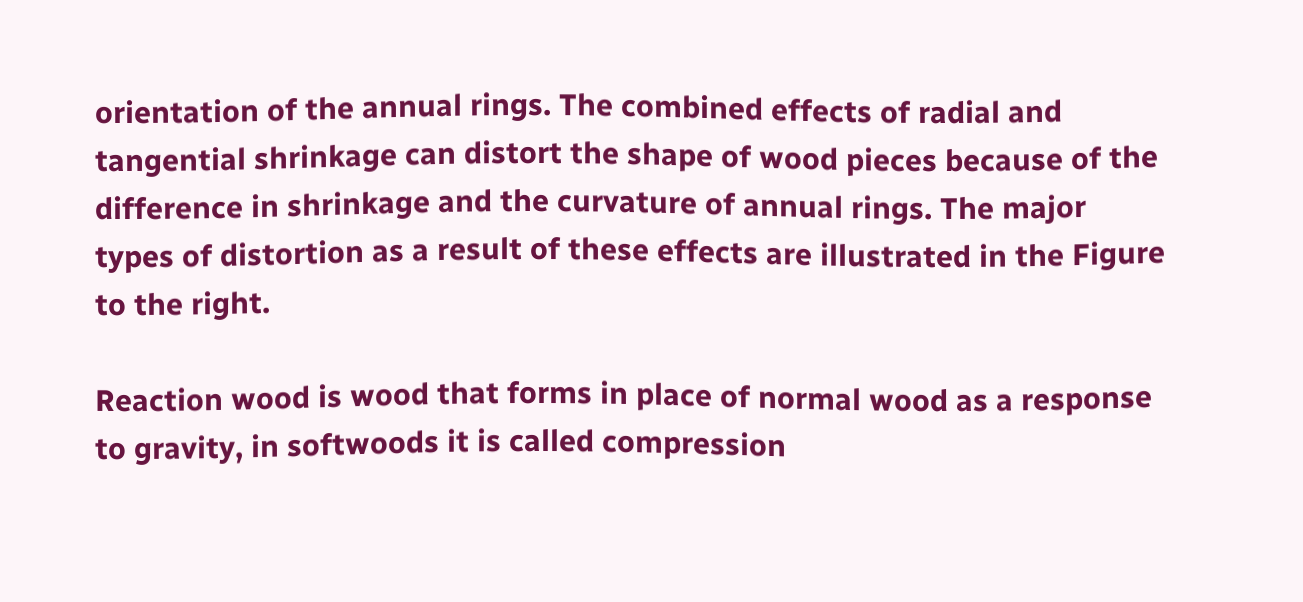orientation of the annual rings. The combined effects of radial and tangential shrinkage can distort the shape of wood pieces because of the difference in shrinkage and the curvature of annual rings. The major types of distortion as a result of these effects are illustrated in the Figure to the right.

Reaction wood is wood that forms in place of normal wood as a response to gravity, in softwoods it is called compression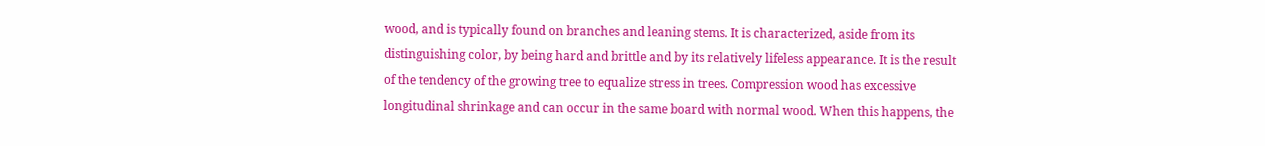wood, and is typically found on branches and leaning stems. It is characterized, aside from its distinguishing color, by being hard and brittle and by its relatively lifeless appearance. It is the result of the tendency of the growing tree to equalize stress in trees. Compression wood has excessive longitudinal shrinkage and can occur in the same board with normal wood. When this happens, the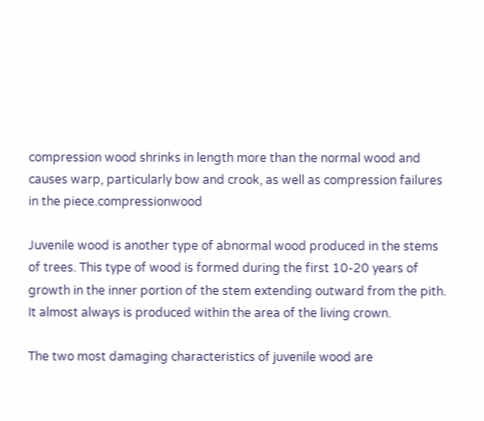compression wood shrinks in length more than the normal wood and causes warp, particularly bow and crook, as well as compression failures in the piece.compressionwood

Juvenile wood is another type of abnormal wood produced in the stems of trees. This type of wood is formed during the first 10-20 years of growth in the inner portion of the stem extending outward from the pith. It almost always is produced within the area of the living crown.

The two most damaging characteristics of juvenile wood are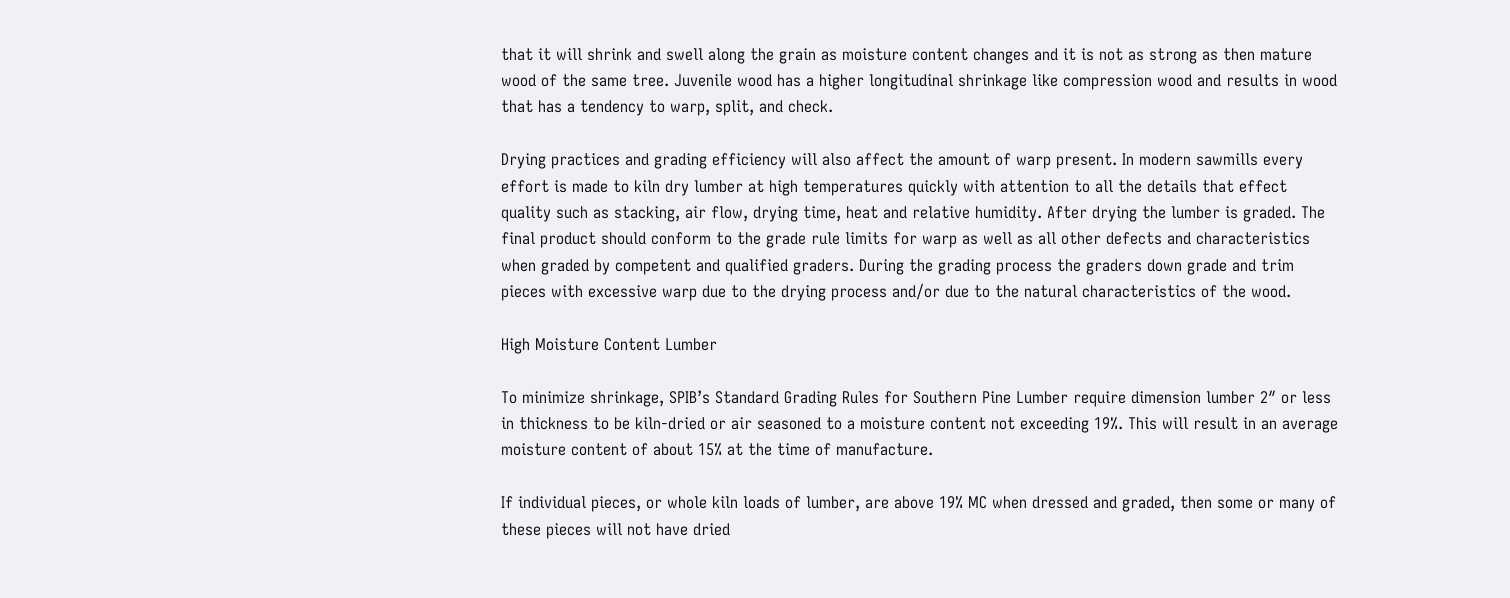that it will shrink and swell along the grain as moisture content changes and it is not as strong as then mature wood of the same tree. Juvenile wood has a higher longitudinal shrinkage like compression wood and results in wood that has a tendency to warp, split, and check.

Drying practices and grading efficiency will also affect the amount of warp present. In modern sawmills every effort is made to kiln dry lumber at high temperatures quickly with attention to all the details that effect quality such as stacking, air flow, drying time, heat and relative humidity. After drying the lumber is graded. The final product should conform to the grade rule limits for warp as well as all other defects and characteristics when graded by competent and qualified graders. During the grading process the graders down grade and trim pieces with excessive warp due to the drying process and/or due to the natural characteristics of the wood.

High Moisture Content Lumber

To minimize shrinkage, SPIB’s Standard Grading Rules for Southern Pine Lumber require dimension lumber 2″ or less in thickness to be kiln-dried or air seasoned to a moisture content not exceeding 19%. This will result in an average moisture content of about 15% at the time of manufacture.

If individual pieces, or whole kiln loads of lumber, are above 19% MC when dressed and graded, then some or many of these pieces will not have dried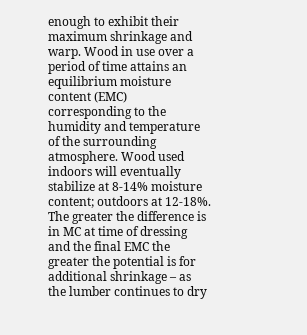enough to exhibit their maximum shrinkage and warp. Wood in use over a period of time attains an equilibrium moisture content (EMC) corresponding to the humidity and temperature of the surrounding atmosphere. Wood used indoors will eventually stabilize at 8-14% moisture content; outdoors at 12-18%. The greater the difference is in MC at time of dressing and the final EMC the greater the potential is for additional shrinkage – as the lumber continues to dry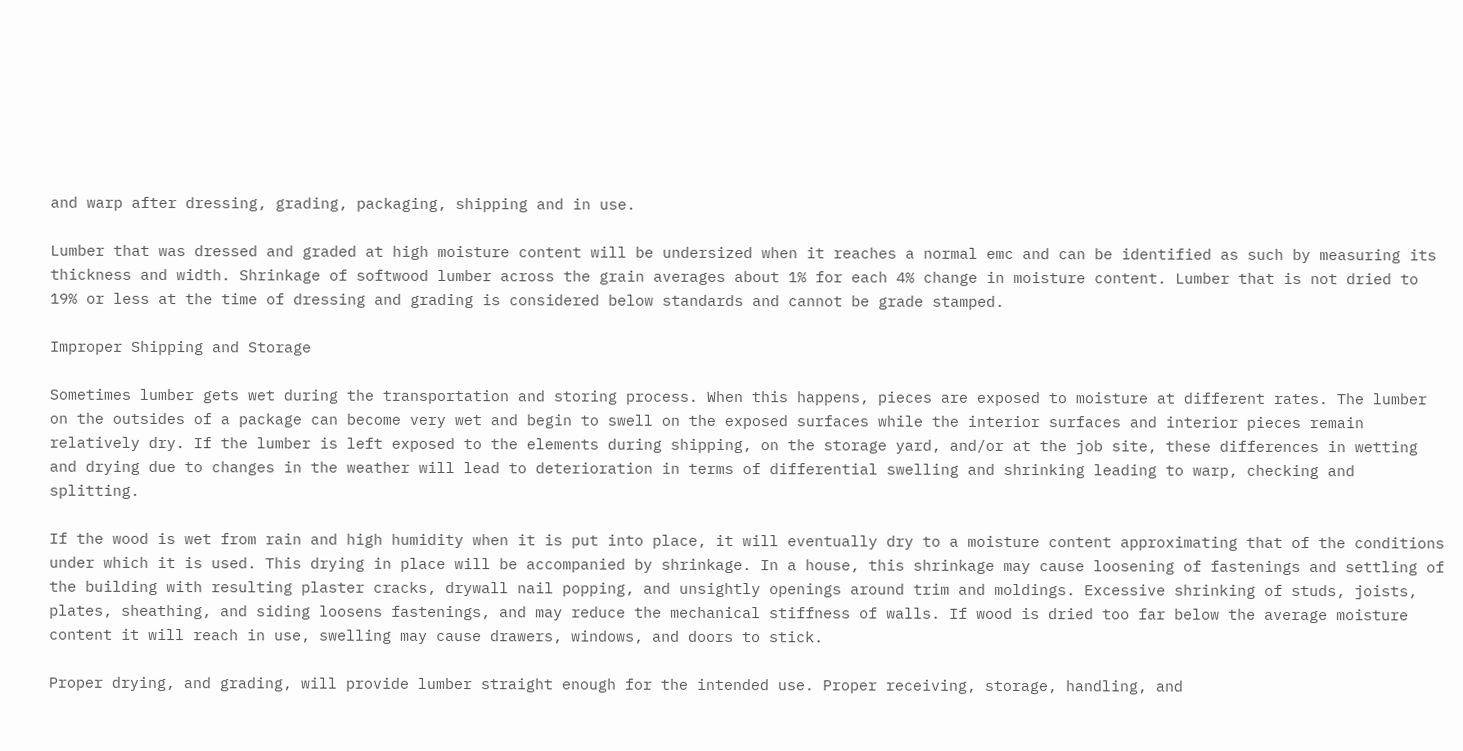and warp after dressing, grading, packaging, shipping and in use.

Lumber that was dressed and graded at high moisture content will be undersized when it reaches a normal emc and can be identified as such by measuring its thickness and width. Shrinkage of softwood lumber across the grain averages about 1% for each 4% change in moisture content. Lumber that is not dried to 19% or less at the time of dressing and grading is considered below standards and cannot be grade stamped.

Improper Shipping and Storage

Sometimes lumber gets wet during the transportation and storing process. When this happens, pieces are exposed to moisture at different rates. The lumber on the outsides of a package can become very wet and begin to swell on the exposed surfaces while the interior surfaces and interior pieces remain relatively dry. If the lumber is left exposed to the elements during shipping, on the storage yard, and/or at the job site, these differences in wetting and drying due to changes in the weather will lead to deterioration in terms of differential swelling and shrinking leading to warp, checking and splitting.

If the wood is wet from rain and high humidity when it is put into place, it will eventually dry to a moisture content approximating that of the conditions under which it is used. This drying in place will be accompanied by shrinkage. In a house, this shrinkage may cause loosening of fastenings and settling of the building with resulting plaster cracks, drywall nail popping, and unsightly openings around trim and moldings. Excessive shrinking of studs, joists, plates, sheathing, and siding loosens fastenings, and may reduce the mechanical stiffness of walls. If wood is dried too far below the average moisture content it will reach in use, swelling may cause drawers, windows, and doors to stick.

Proper drying, and grading, will provide lumber straight enough for the intended use. Proper receiving, storage, handling, and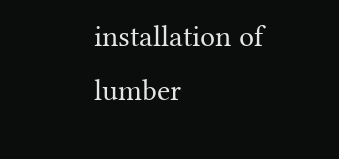installation of lumber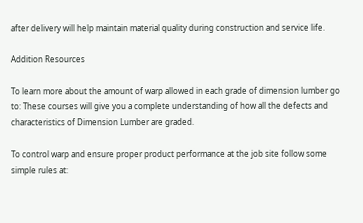after delivery will help maintain material quality during construction and service life.

Addition Resources

To learn more about the amount of warp allowed in each grade of dimension lumber go to: These courses will give you a complete understanding of how all the defects and characteristics of Dimension Lumber are graded.

To control warp and ensure proper product performance at the job site follow some simple rules at: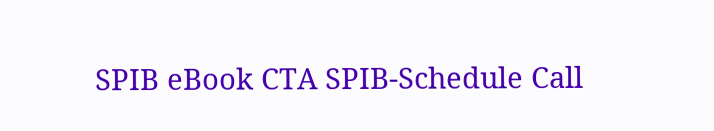SPIB eBook CTA SPIB-Schedule Call